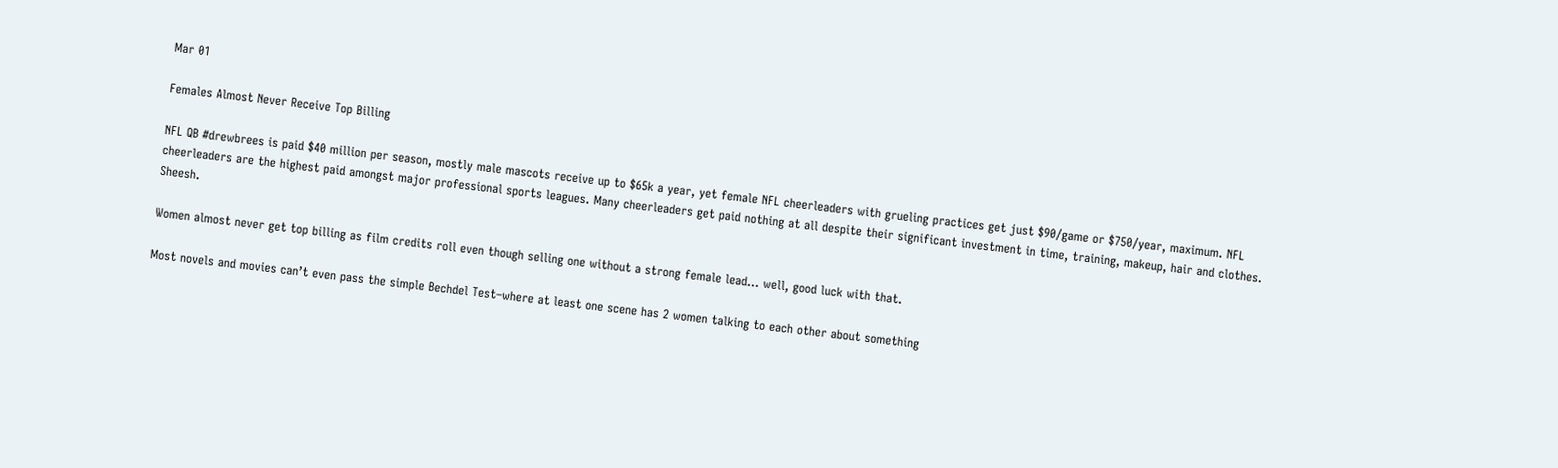Mar 01

Females Almost Never Receive Top Billing

NFL QB #drewbrees is paid $40 million per season, mostly male mascots receive up to $65k a year, yet female NFL cheerleaders with grueling practices get just $90/game or $750/year, maximum. NFL cheerleaders are the highest paid amongst major professional sports leagues. Many cheerleaders get paid nothing at all despite their significant investment in time, training, makeup, hair and clothes. Sheesh.

Women almost never get top billing as film credits roll even though selling one without a strong female lead… well, good luck with that.

Most novels and movies can’t even pass the simple Bechdel Test–where at least one scene has 2 women talking to each other about something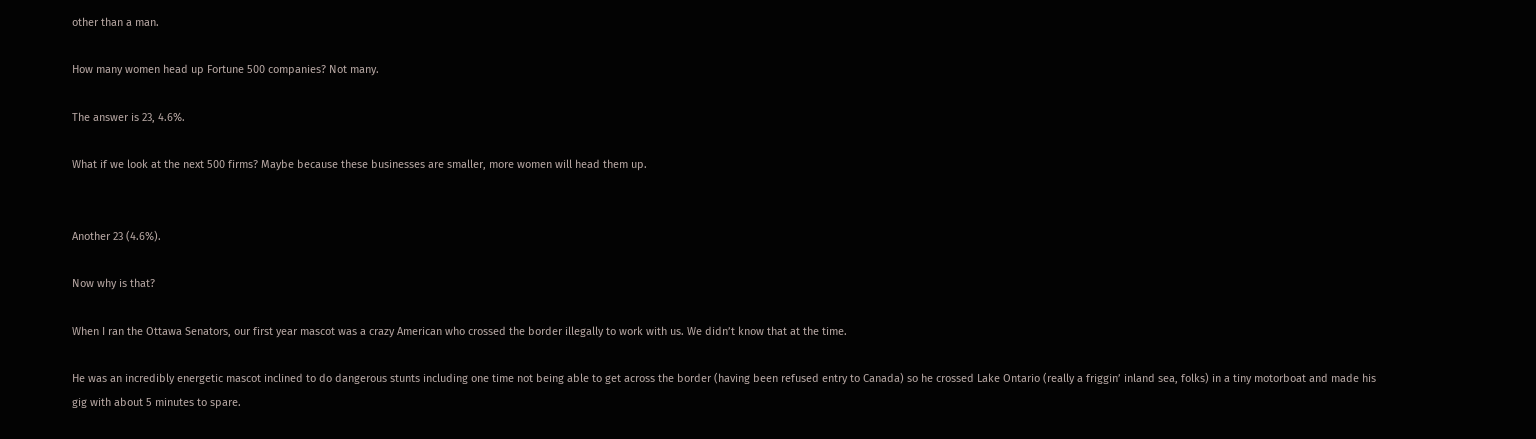other than a man.

How many women head up Fortune 500 companies? Not many.

The answer is 23, 4.6%.

What if we look at the next 500 firms? Maybe because these businesses are smaller, more women will head them up.


Another 23 (4.6%).

Now why is that?

When I ran the Ottawa Senators, our first year mascot was a crazy American who crossed the border illegally to work with us. We didn’t know that at the time.

He was an incredibly energetic mascot inclined to do dangerous stunts including one time not being able to get across the border (having been refused entry to Canada) so he crossed Lake Ontario (really a friggin’ inland sea, folks) in a tiny motorboat and made his gig with about 5 minutes to spare.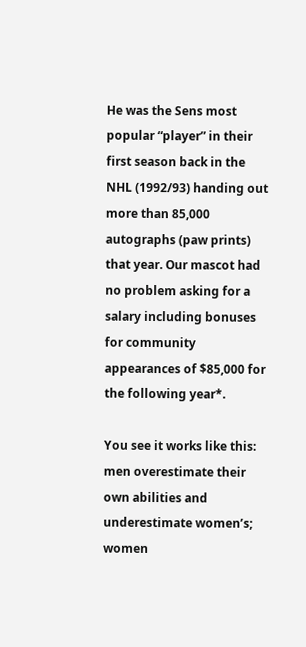He was the Sens most popular “player” in their first season back in the NHL (1992/93) handing out more than 85,000 autographs (paw prints) that year. Our mascot had no problem asking for a salary including bonuses for community appearances of $85,000 for the following year*.

You see it works like this: men overestimate their own abilities and underestimate women’s; women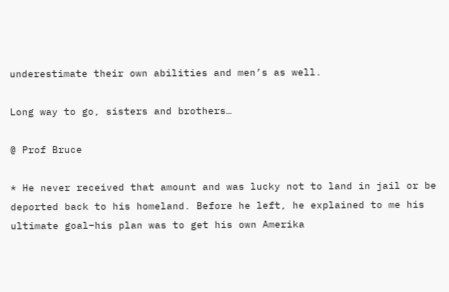underestimate their own abilities and men’s as well.

Long way to go, sisters and brothers…

@ Prof Bruce

* He never received that amount and was lucky not to land in jail or be deported back to his homeland. Before he left, he explained to me his ultimate goal–his plan was to get his own Amerika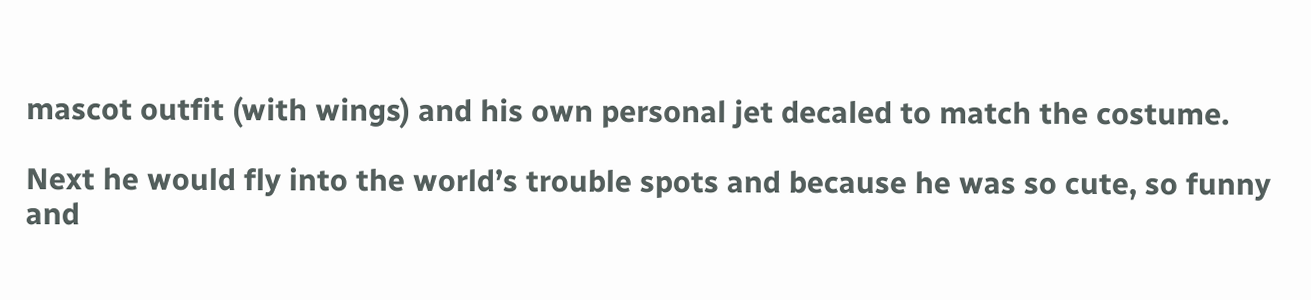mascot outfit (with wings) and his own personal jet decaled to match the costume.

Next he would fly into the world’s trouble spots and because he was so cute, so funny and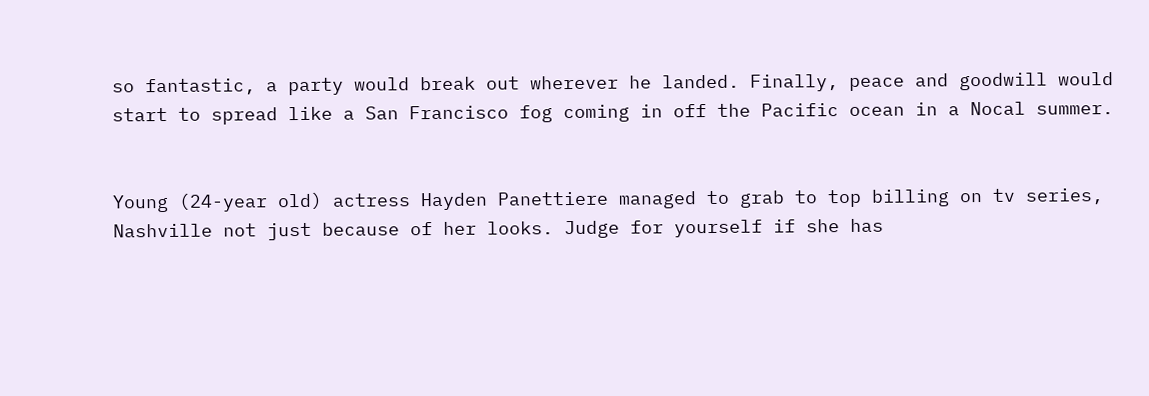so fantastic, a party would break out wherever he landed. Finally, peace and goodwill would start to spread like a San Francisco fog coming in off the Pacific ocean in a Nocal summer.


Young (24-year old) actress Hayden Panettiere managed to grab to top billing on tv series, Nashville not just because of her looks. Judge for yourself if she has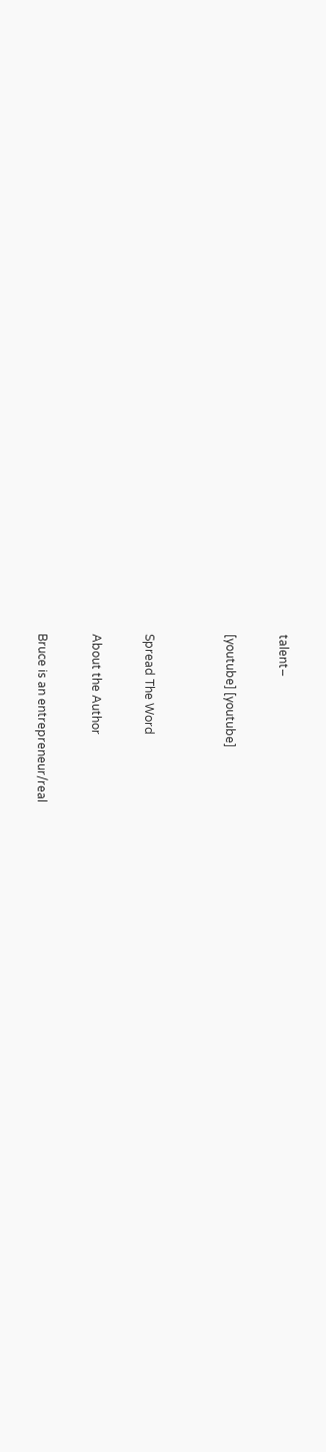talent–

[youtube] [youtube]


Spread The Word

About the Author

Bruce is an entrepreneur/real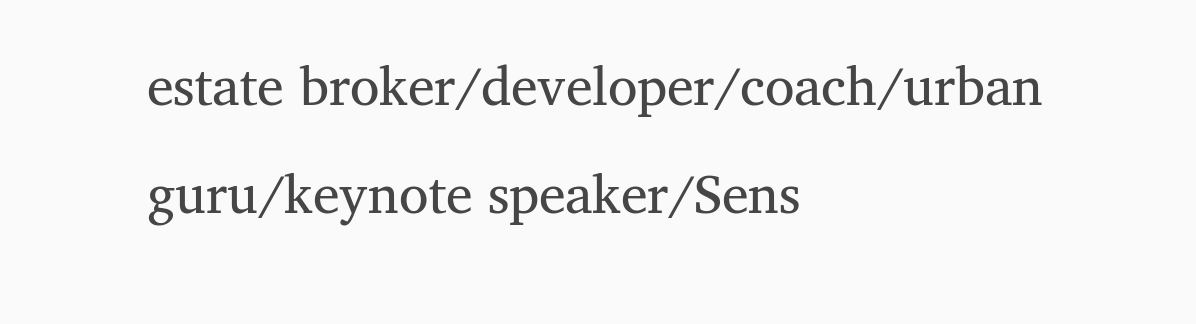estate broker/developer/coach/urban guru/keynote speaker/Sens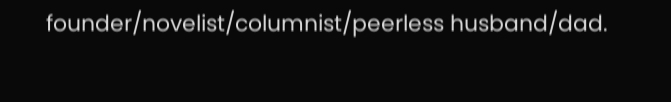founder/novelist/columnist/peerless husband/dad.